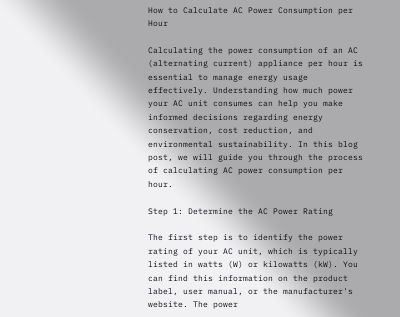How to Calculate AC Power Consumption per Hour

Calculating the power consumption of an AC (alternating current) appliance per hour is essential to manage energy usage effectively. Understanding how much power your AC unit consumes can help you make informed decisions regarding energy conservation, cost reduction, and environmental sustainability. In this blog post, we will guide you through the process of calculating AC power consumption per hour.

Step 1: Determine the AC Power Rating

The first step is to identify the power rating of your AC unit, which is typically listed in watts (W) or kilowatts (kW). You can find this information on the product label, user manual, or the manufacturer's website. The power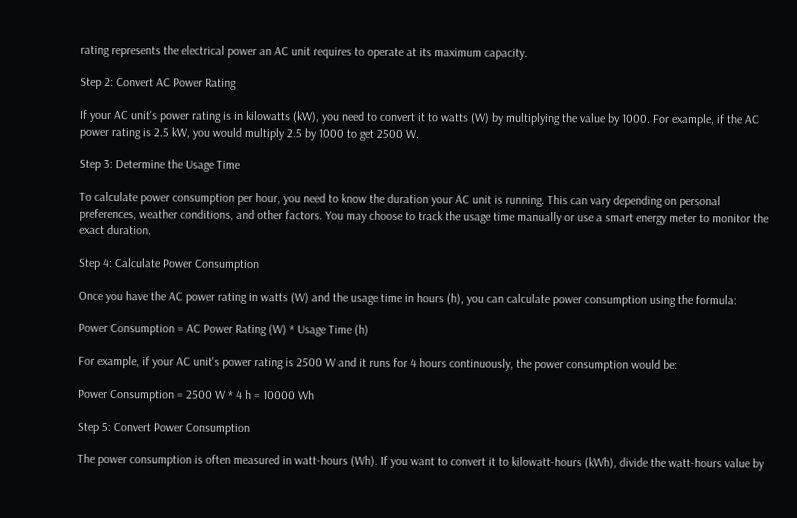rating represents the electrical power an AC unit requires to operate at its maximum capacity.

Step 2: Convert AC Power Rating

If your AC unit's power rating is in kilowatts (kW), you need to convert it to watts (W) by multiplying the value by 1000. For example, if the AC power rating is 2.5 kW, you would multiply 2.5 by 1000 to get 2500 W.

Step 3: Determine the Usage Time

To calculate power consumption per hour, you need to know the duration your AC unit is running. This can vary depending on personal preferences, weather conditions, and other factors. You may choose to track the usage time manually or use a smart energy meter to monitor the exact duration.

Step 4: Calculate Power Consumption

Once you have the AC power rating in watts (W) and the usage time in hours (h), you can calculate power consumption using the formula:

Power Consumption = AC Power Rating (W) * Usage Time (h)

For example, if your AC unit's power rating is 2500 W and it runs for 4 hours continuously, the power consumption would be:

Power Consumption = 2500 W * 4 h = 10000 Wh

Step 5: Convert Power Consumption

The power consumption is often measured in watt-hours (Wh). If you want to convert it to kilowatt-hours (kWh), divide the watt-hours value by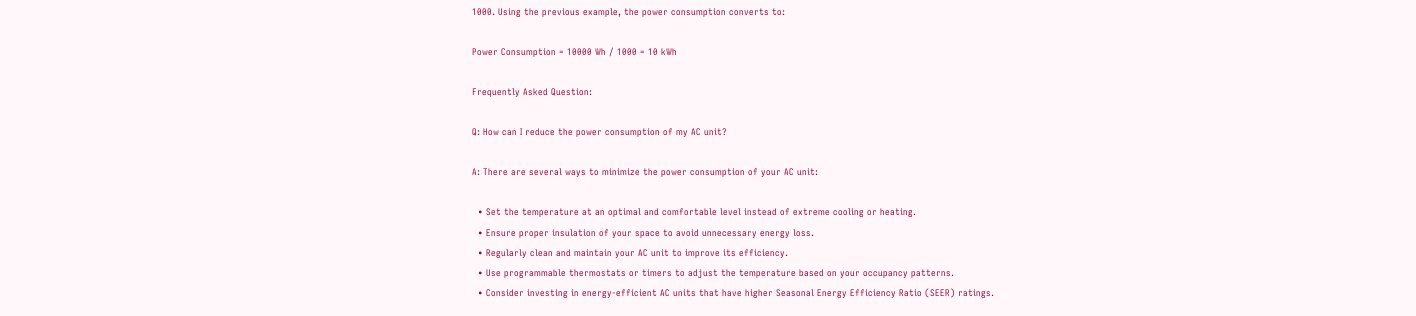1000. Using the previous example, the power consumption converts to:

Power Consumption = 10000 Wh / 1000 = 10 kWh

Frequently Asked Question:

Q: How can I reduce the power consumption of my AC unit?

A: There are several ways to minimize the power consumption of your AC unit:

  • Set the temperature at an optimal and comfortable level instead of extreme cooling or heating.
  • Ensure proper insulation of your space to avoid unnecessary energy loss.
  • Regularly clean and maintain your AC unit to improve its efficiency.
  • Use programmable thermostats or timers to adjust the temperature based on your occupancy patterns.
  • Consider investing in energy-efficient AC units that have higher Seasonal Energy Efficiency Ratio (SEER) ratings.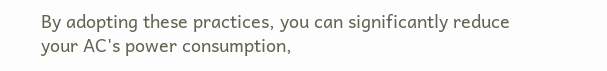By adopting these practices, you can significantly reduce your AC's power consumption,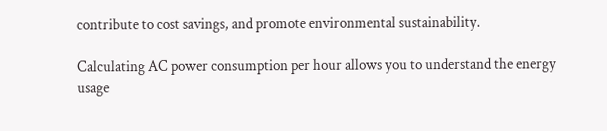contribute to cost savings, and promote environmental sustainability.

Calculating AC power consumption per hour allows you to understand the energy usage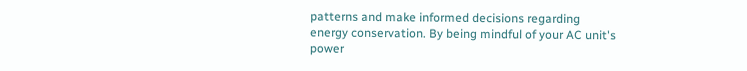patterns and make informed decisions regarding energy conservation. By being mindful of your AC unit's power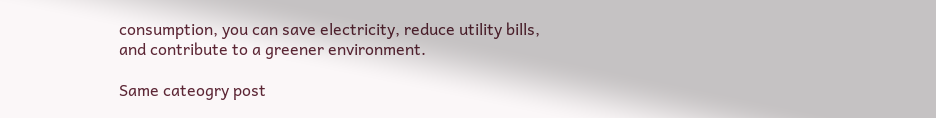consumption, you can save electricity, reduce utility bills, and contribute to a greener environment.

Same cateogry post